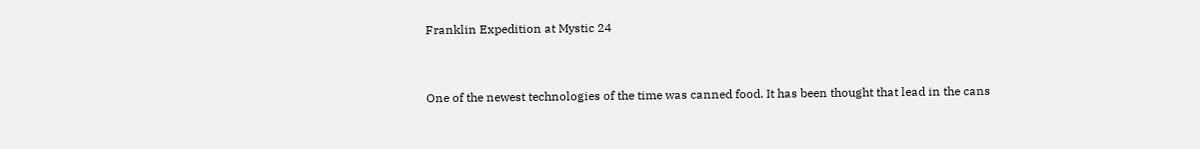Franklin Expedition at Mystic 24


One of the newest technologies of the time was canned food. It has been thought that lead in the cans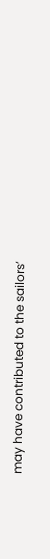may have contributed to the sailors’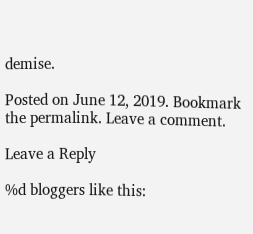demise.

Posted on June 12, 2019. Bookmark the permalink. Leave a comment.

Leave a Reply

%d bloggers like this: